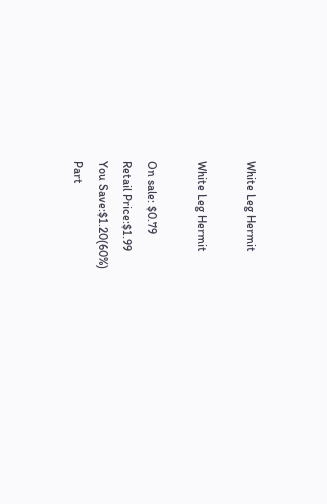White Leg Hermit

White Leg Hermit

On sale: $0.79
Retail Price:$1.99
You Save:$1.20(60%)
Part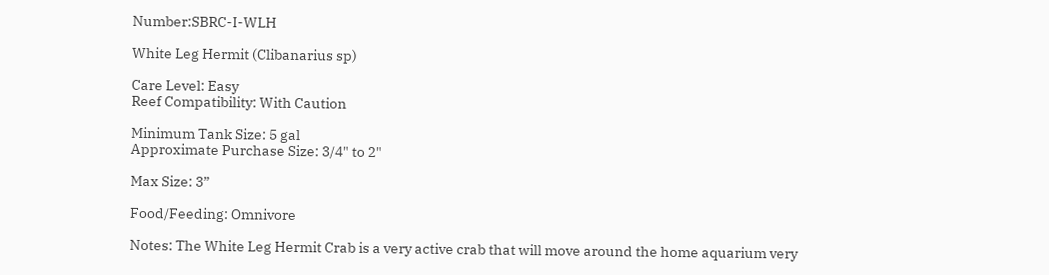Number:SBRC-I-WLH

White Leg Hermit (Clibanarius sp)

Care Level: Easy
Reef Compatibility: With Caution

Minimum Tank Size: 5 gal
Approximate Purchase Size: 3/4" to 2"

Max Size: 3”

Food/Feeding: Omnivore

Notes: The White Leg Hermit Crab is a very active crab that will move around the home aquarium very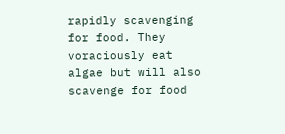rapidly scavenging for food. They voraciously eat algae but will also scavenge for food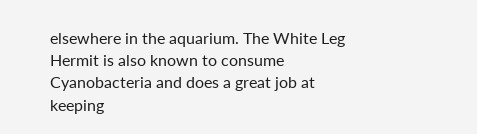elsewhere in the aquarium. The White Leg Hermit is also known to consume Cyanobacteria and does a great job at keeping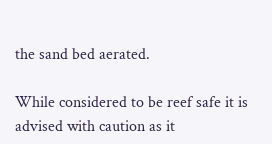the sand bed aerated.

While considered to be reef safe it is advised with caution as it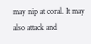may nip at coral. It may also attack and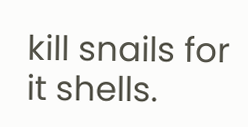kill snails for it shells.